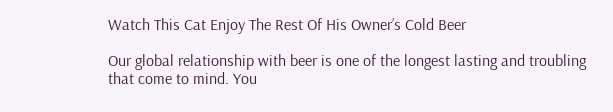Watch This Cat Enjoy The Rest Of His Owner’s Cold Beer

Our global relationship with beer is one of the longest lasting and troubling that come to mind. You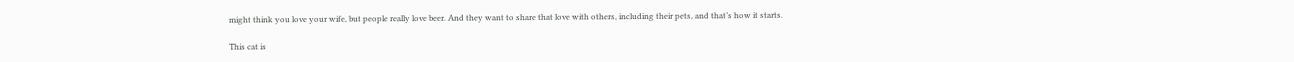might think you love your wife, but people really love beer. And they want to share that love with others, including their pets, and that’s how it starts.

This cat is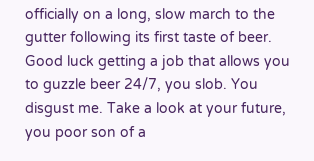officially on a long, slow march to the gutter following its first taste of beer. Good luck getting a job that allows you to guzzle beer 24/7, you slob. You disgust me. Take a look at your future, you poor son of a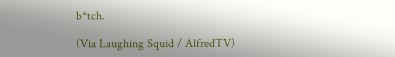b*tch.

(Via Laughing Squid / AlfredTV)